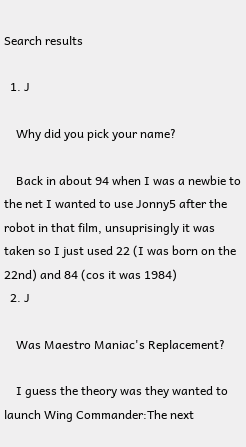Search results

  1. J

    Why did you pick your name?

    Back in about 94 when I was a newbie to the net I wanted to use Jonny5 after the robot in that film, unsuprisingly it was taken so I just used 22 (I was born on the 22nd) and 84 (cos it was 1984)
  2. J

    Was Maestro Maniac's Replacement?

    I guess the theory was they wanted to launch Wing Commander:The next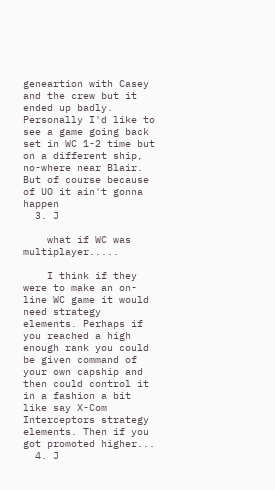geneartion with Casey and the crew but it ended up badly. Personally I'd like to see a game going back set in WC 1-2 time but on a different ship, no-where near Blair. But of course because of UO it ain't gonna happen
  3. J

    what if WC was multiplayer.....

    I think if they were to make an on-line WC game it would need strategy elements. Perhaps if you reached a high enough rank you could be given command of your own capship and then could control it in a fashion a bit like say X-Com Interceptors strategy elements. Then if you got promoted higher...
  4. J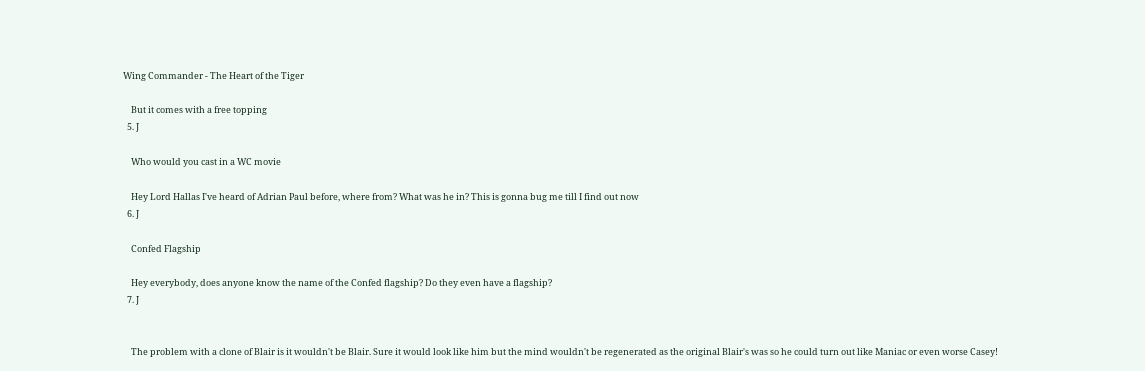Wing Commander - The Heart of the Tiger

    But it comes with a free topping
  5. J

    Who would you cast in a WC movie

    Hey Lord Hallas I've heard of Adrian Paul before, where from? What was he in? This is gonna bug me till I find out now
  6. J

    Confed Flagship

    Hey everybody, does anyone know the name of the Confed flagship? Do they even have a flagship?
  7. J


    The problem with a clone of Blair is it wouldn't be Blair. Sure it would look like him but the mind wouldn't be regenerated as the original Blair's was so he could turn out like Maniac or even worse Casey!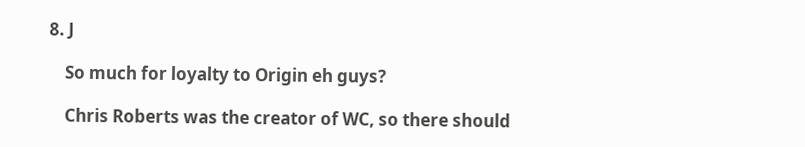8. J

    So much for loyalty to Origin eh guys?

    Chris Roberts was the creator of WC, so there should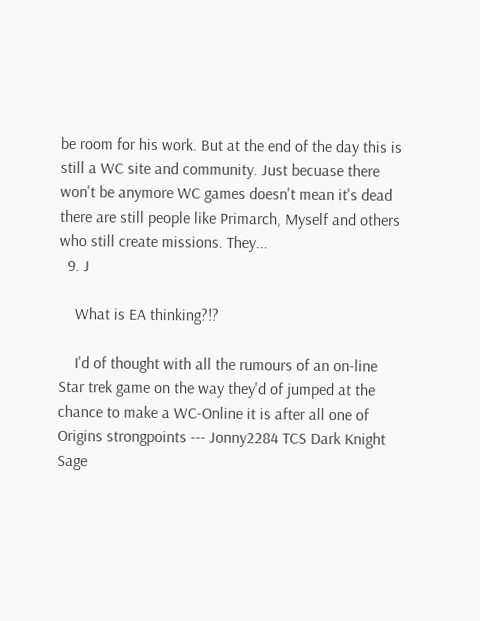be room for his work. But at the end of the day this is still a WC site and community. Just becuase there won't be anymore WC games doesn't mean it's dead there are still people like Primarch, Myself and others who still create missions. They...
  9. J

    What is EA thinking?!?

    I'd of thought with all the rumours of an on-line Star trek game on the way they'd of jumped at the chance to make a WC-Online it is after all one of Origins strongpoints --- Jonny2284 TCS Dark Knight Sage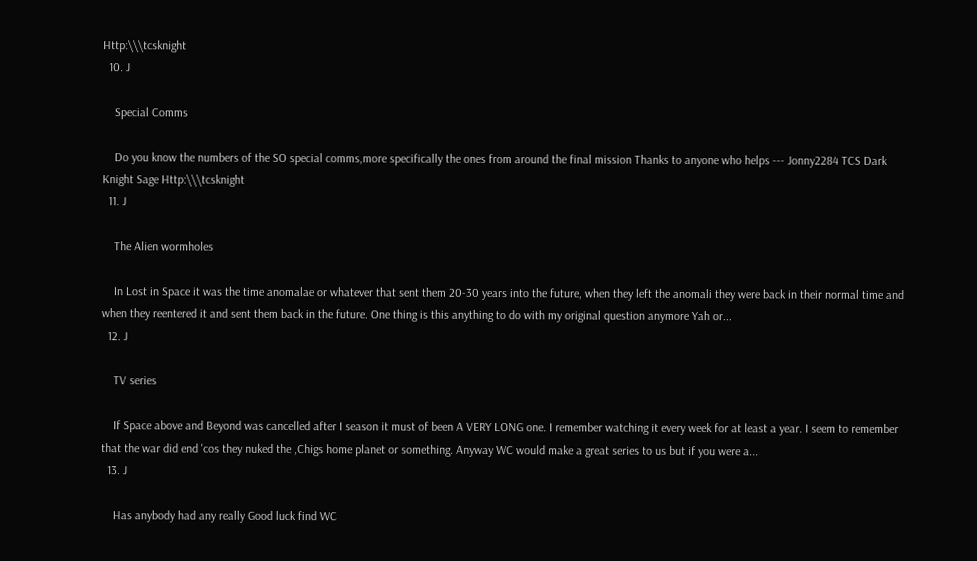Http:\\\tcsknight
  10. J

    Special Comms

    Do you know the numbers of the SO special comms,more specifically the ones from around the final mission Thanks to anyone who helps --- Jonny2284 TCS Dark Knight Sage Http:\\\tcsknight
  11. J

    The Alien wormholes

    In Lost in Space it was the time anomalae or whatever that sent them 20-30 years into the future, when they left the anomali they were back in their normal time and when they reentered it and sent them back in the future. One thing is this anything to do with my original question anymore Yah or...
  12. J

    TV series

    If Space above and Beyond was cancelled after I season it must of been A VERY LONG one. I remember watching it every week for at least a year. I seem to remember that the war did end 'cos they nuked the ,Chigs home planet or something. Anyway WC would make a great series to us but if you were a...
  13. J

    Has anybody had any really Good luck find WC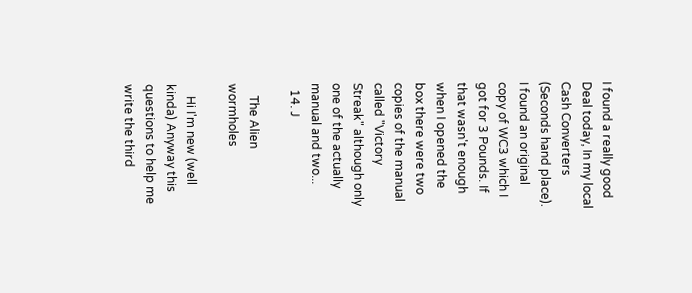I found a really good Deal today, In my local Cash Converters (Seconds hand place). I found an original copy of WC3 which I got for 3 Pounds. If that wasn't enough when I opened the box there were two copies of the manual called "Victory Streak" although only one of the actually manual and two...
  14. J

    The Alien wormholes

    Hi I'm new (well kinda) Anyway this questions to help me write the third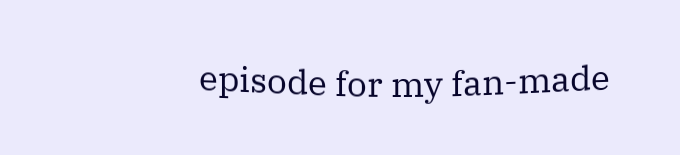episode for my fan-made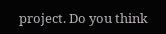project. Do you think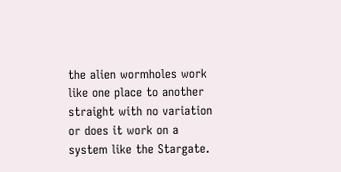the alien wormholes work like one place to another straight with no variation or does it work on a system like the Stargate.